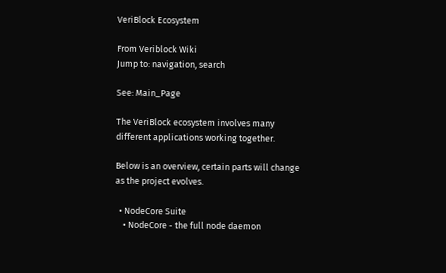VeriBlock Ecosystem

From Veriblock Wiki
Jump to: navigation, search

See: Main_Page

The VeriBlock ecosystem involves many different applications working together.

Below is an overview, certain parts will change as the project evolves.

  • NodeCore Suite
    • NodeCore - the full node daemon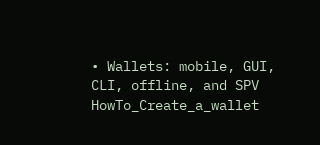• Wallets: mobile, GUI, CLI, offline, and SPV HowTo_Create_a_wallet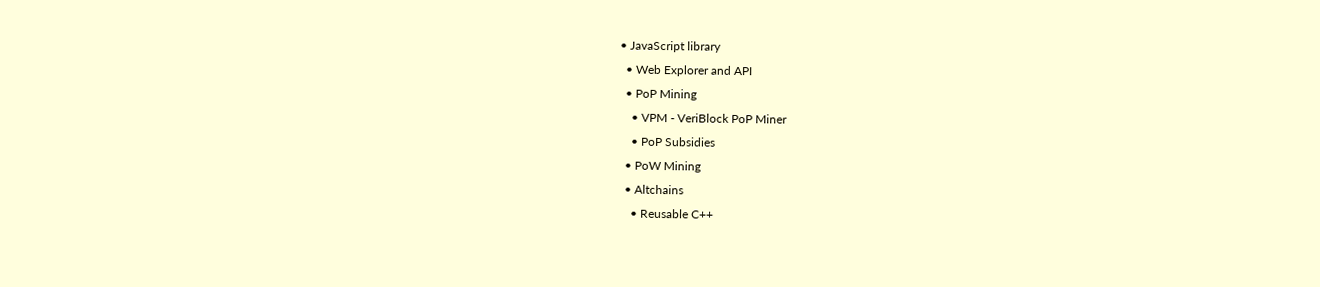• JavaScript library
  • Web Explorer and API
  • PoP Mining
    • VPM - VeriBlock PoP Miner
    • PoP Subsidies
  • PoW Mining
  • Altchains
    • Reusable C++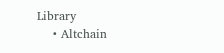Library
    • Altchain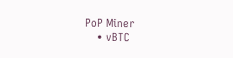PoP Miner
    • vBTC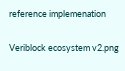reference implemenation

Veriblock ecosystem v2.png